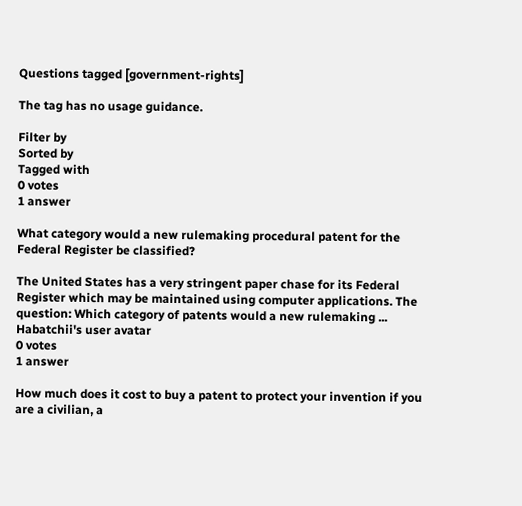Questions tagged [government-rights]

The tag has no usage guidance.

Filter by
Sorted by
Tagged with
0 votes
1 answer

What category would a new rulemaking procedural patent for the Federal Register be classified?

The United States has a very stringent paper chase for its Federal Register which may be maintained using computer applications. The question: Which category of patents would a new rulemaking ...
Habatchii's user avatar
0 votes
1 answer

How much does it cost to buy a patent to protect your invention if you are a civilian, a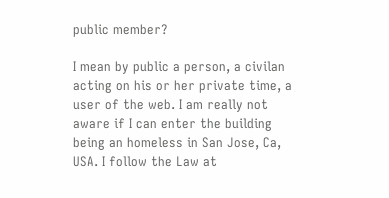public member?

I mean by public a person, a civilan acting on his or her private time, a user of the web. I am really not aware if I can enter the building being an homeless in San Jose, Ca, USA. I follow the Law at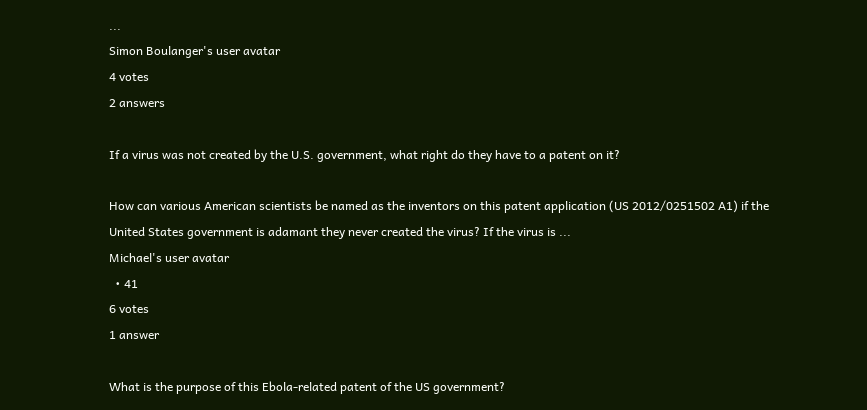...
Simon Boulanger's user avatar
4 votes
2 answers

If a virus was not created by the U.S. government, what right do they have to a patent on it?

How can various American scientists be named as the inventors on this patent application (US 2012/0251502 A1) if the United States government is adamant they never created the virus? If the virus is ...
Michael's user avatar
  • 41
6 votes
1 answer

What is the purpose of this Ebola-related patent of the US government?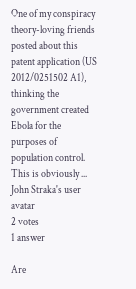One of my conspiracy theory-loving friends posted about this patent application (US 2012/0251502 A1), thinking the government created Ebola for the purposes of population control. This is obviously ...
John Straka's user avatar
2 votes
1 answer

Are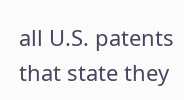all U.S. patents that state they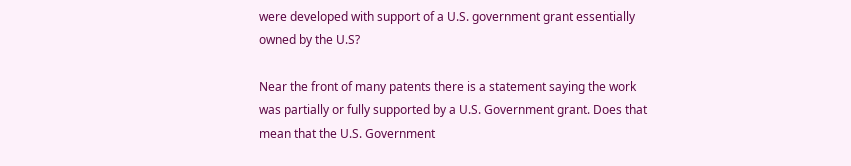were developed with support of a U.S. government grant essentially owned by the U.S?

Near the front of many patents there is a statement saying the work was partially or fully supported by a U.S. Government grant. Does that mean that the U.S. Government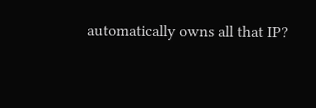automatically owns all that IP?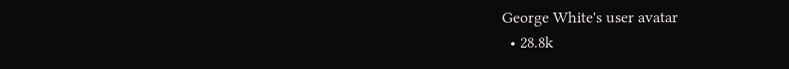George White's user avatar
  • 28.8k